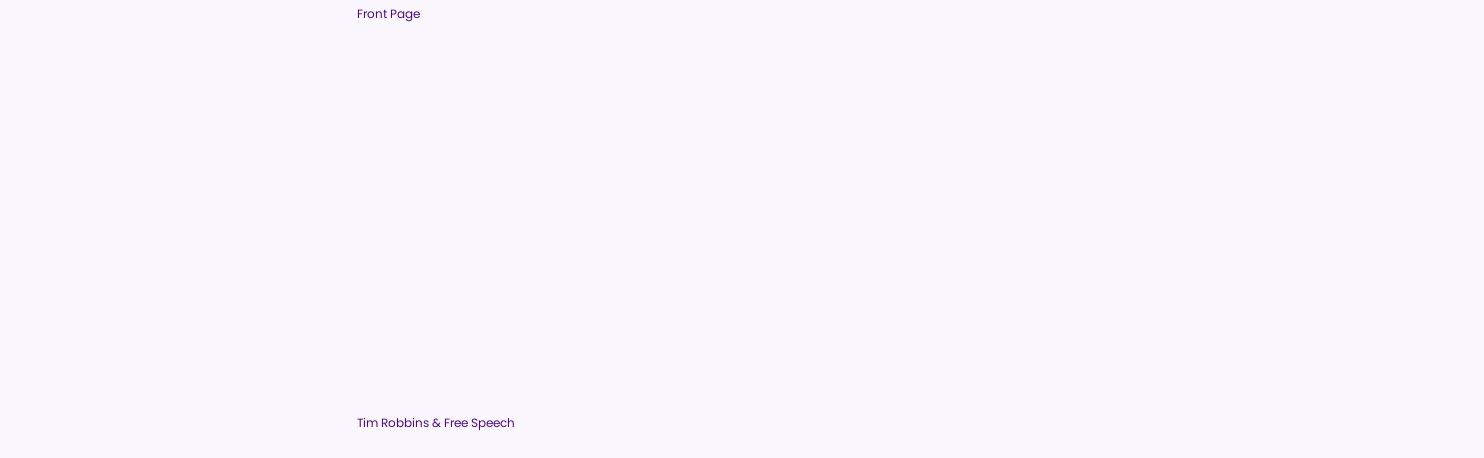Front Page















Tim Robbins & Free Speech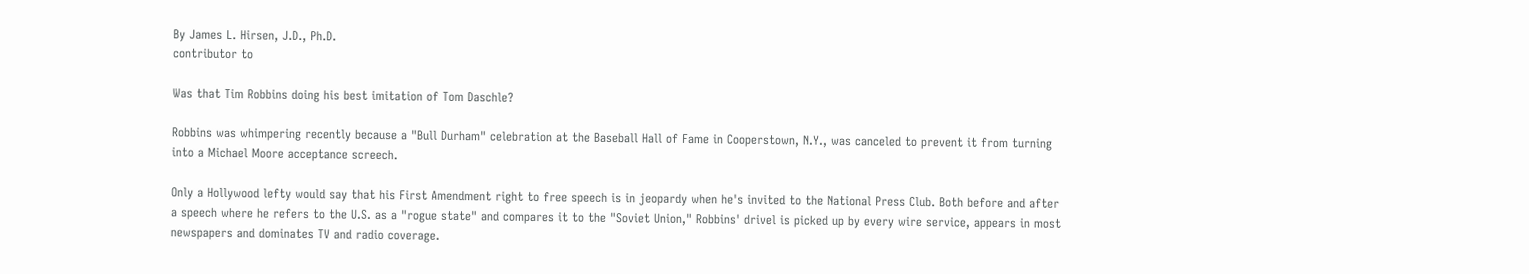By James L. Hirsen, J.D., Ph.D.
contributor to

Was that Tim Robbins doing his best imitation of Tom Daschle?

Robbins was whimpering recently because a "Bull Durham" celebration at the Baseball Hall of Fame in Cooperstown, N.Y., was canceled to prevent it from turning into a Michael Moore acceptance screech.

Only a Hollywood lefty would say that his First Amendment right to free speech is in jeopardy when he's invited to the National Press Club. Both before and after a speech where he refers to the U.S. as a "rogue state" and compares it to the "Soviet Union," Robbins' drivel is picked up by every wire service, appears in most newspapers and dominates TV and radio coverage.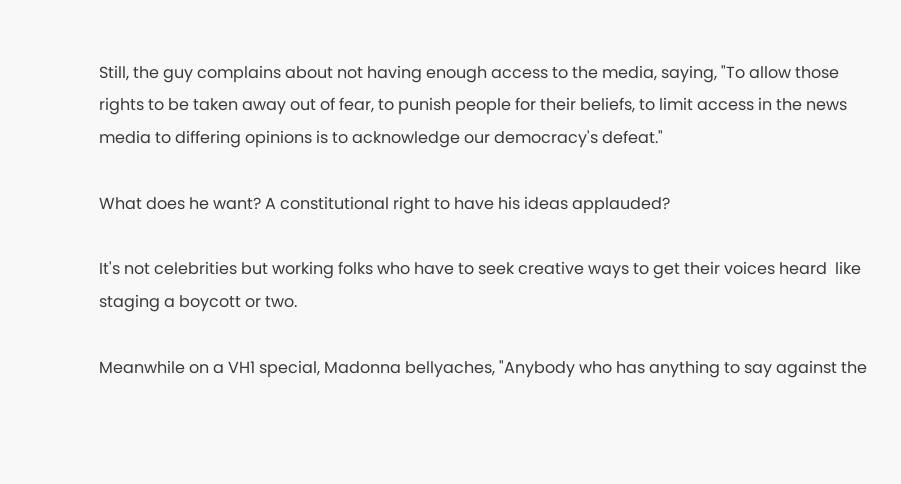Still, the guy complains about not having enough access to the media, saying, "To allow those rights to be taken away out of fear, to punish people for their beliefs, to limit access in the news media to differing opinions is to acknowledge our democracy's defeat."

What does he want? A constitutional right to have his ideas applauded?

It's not celebrities but working folks who have to seek creative ways to get their voices heard  like staging a boycott or two.

Meanwhile on a VH1 special, Madonna bellyaches, "Anybody who has anything to say against the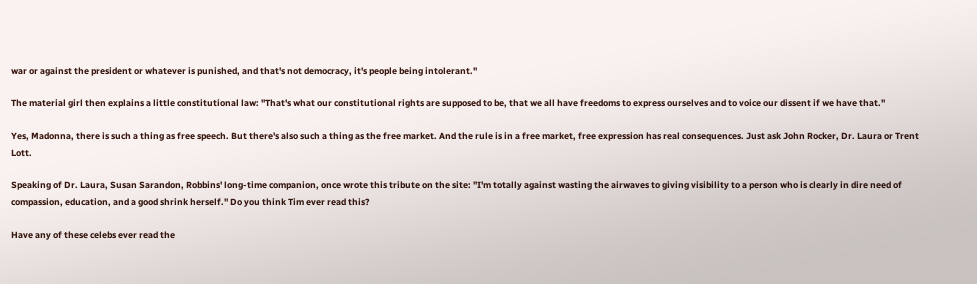war or against the president or whatever is punished, and that's not democracy, it's people being intolerant."

The material girl then explains a little constitutional law: "That's what our constitutional rights are supposed to be, that we all have freedoms to express ourselves and to voice our dissent if we have that."

Yes, Madonna, there is such a thing as free speech. But there's also such a thing as the free market. And the rule is in a free market, free expression has real consequences. Just ask John Rocker, Dr. Laura or Trent Lott.

Speaking of Dr. Laura, Susan Sarandon, Robbins' long-time companion, once wrote this tribute on the site: "I'm totally against wasting the airwaves to giving visibility to a person who is clearly in dire need of compassion, education, and a good shrink herself." Do you think Tim ever read this?

Have any of these celebs ever read the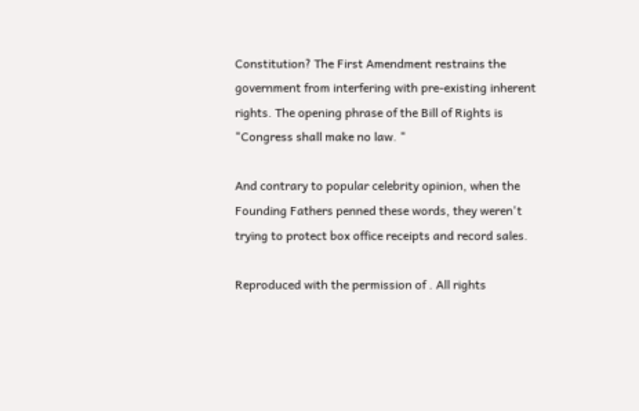Constitution? The First Amendment restrains the government from interfering with pre-existing inherent rights. The opening phrase of the Bill of Rights is "Congress shall make no law. "

And contrary to popular celebrity opinion, when the Founding Fathers penned these words, they weren't trying to protect box office receipts and record sales.

Reproduced with the permission of . All rights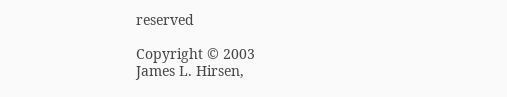reserved

Copyright © 2003
James L. Hirsen,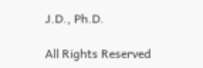J.D., Ph.D.

All Rights Reserved